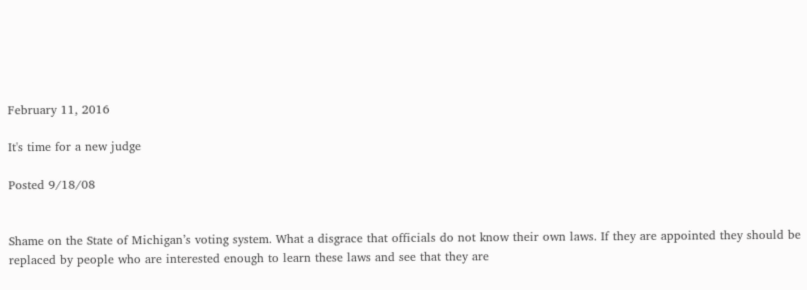February 11, 2016

It's time for a new judge

Posted 9/18/08


Shame on the State of Michigan’s voting system. What a disgrace that officials do not know their own laws. If they are appointed they should be replaced by people who are interested enough to learn these laws and see that they are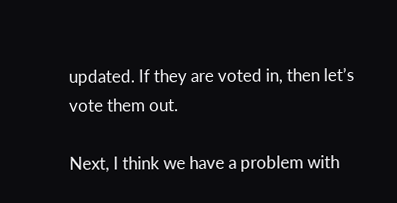updated. If they are voted in, then let’s vote them out.

Next, I think we have a problem with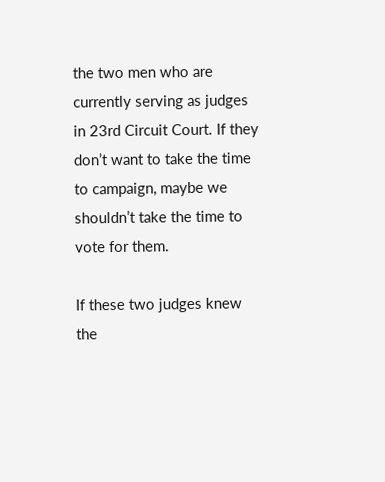the two men who are currently serving as judges in 23rd Circuit Court. If they don’t want to take the time to campaign, maybe we shouldn’t take the time to vote for them.

If these two judges knew the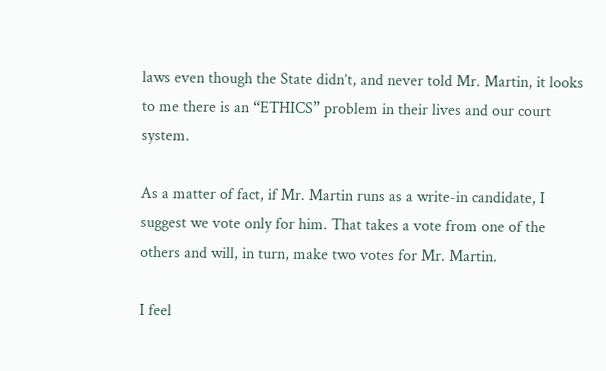laws even though the State didn’t, and never told Mr. Martin, it looks to me there is an “ETHICS” problem in their lives and our court system.

As a matter of fact, if Mr. Martin runs as a write-in candidate, I suggest we vote only for him. That takes a vote from one of the others and will, in turn, make two votes for Mr. Martin.

I feel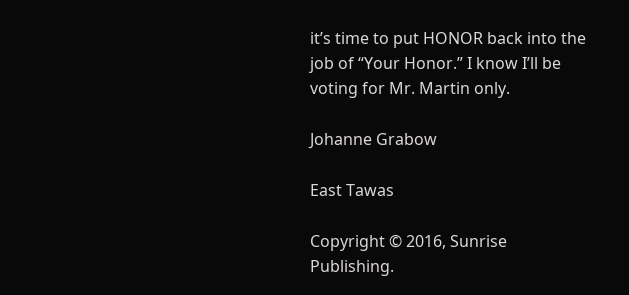it’s time to put HONOR back into the job of “Your Honor.” I know I’ll be voting for Mr. Martin only.

Johanne Grabow

East Tawas

Copyright © 2016, Sunrise Publishing.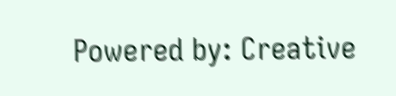Powered by: Creative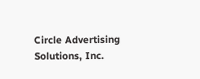Circle Advertising Solutions, Inc.